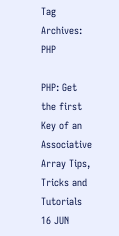Tag Archives: PHP

PHP: Get the first Key of an Associative Array Tips, Tricks and Tutorials 16 JUN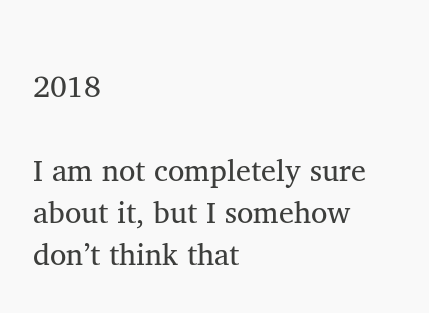2018

I am not completely sure about it, but I somehow don’t think that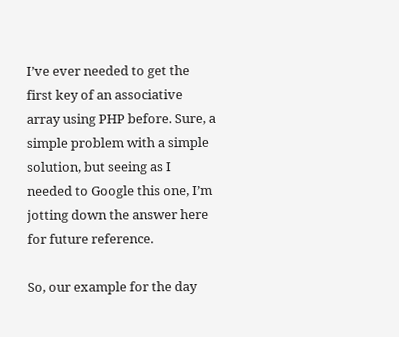I’ve ever needed to get the first key of an associative array using PHP before. Sure, a simple problem with a simple solution, but seeing as I needed to Google this one, I’m jotting down the answer here for future reference.

So, our example for the day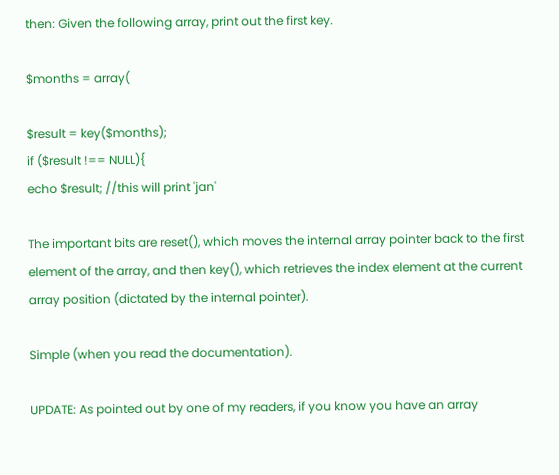then: Given the following array, print out the first key.

$months = array(

$result = key($months);
if ($result !== NULL){
echo $result; //this will print 'jan'

The important bits are reset(), which moves the internal array pointer back to the first element of the array, and then key(), which retrieves the index element at the current array position (dictated by the internal pointer).

Simple (when you read the documentation).

UPDATE: As pointed out by one of my readers, if you know you have an array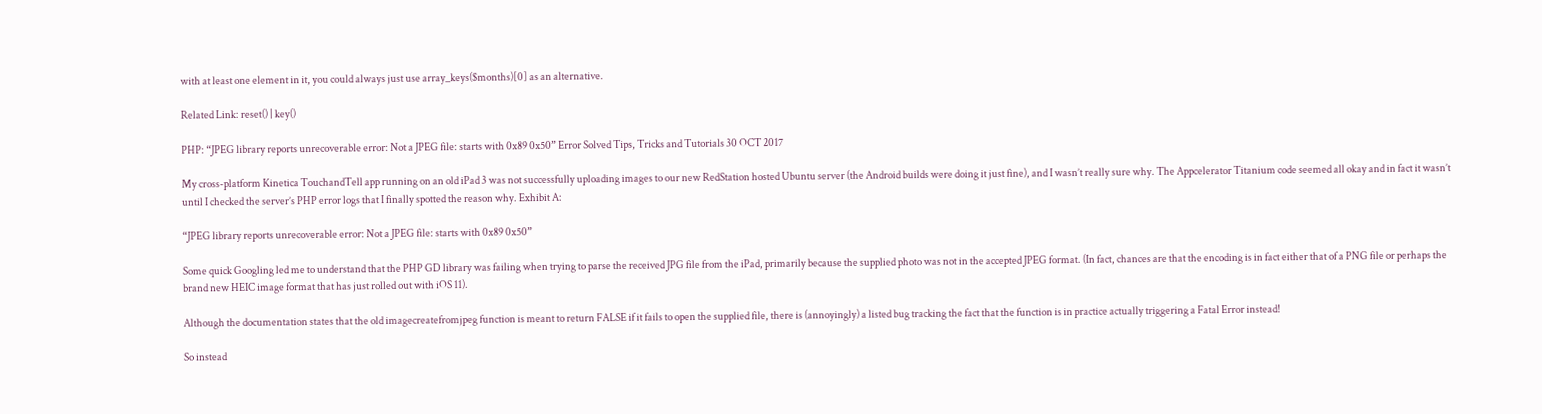with at least one element in it, you could always just use array_keys($months)[0] as an alternative.

Related Link: reset() | key()

PHP: “JPEG library reports unrecoverable error: Not a JPEG file: starts with 0x89 0x50” Error Solved Tips, Tricks and Tutorials 30 OCT 2017

My cross-platform Kinetica TouchandTell app running on an old iPad 3 was not successfully uploading images to our new RedStation hosted Ubuntu server (the Android builds were doing it just fine), and I wasn’t really sure why. The Appcelerator Titanium code seemed all okay and in fact it wasn’t until I checked the server’s PHP error logs that I finally spotted the reason why. Exhibit A:

“JPEG library reports unrecoverable error: Not a JPEG file: starts with 0x89 0x50”

Some quick Googling led me to understand that the PHP GD library was failing when trying to parse the received JPG file from the iPad, primarily because the supplied photo was not in the accepted JPEG format. (In fact, chances are that the encoding is in fact either that of a PNG file or perhaps the brand new HEIC image format that has just rolled out with iOS 11).

Although the documentation states that the old imagecreatefromjpeg function is meant to return FALSE if it fails to open the supplied file, there is (annoyingly) a listed bug tracking the fact that the function is in practice actually triggering a Fatal Error instead!

So instead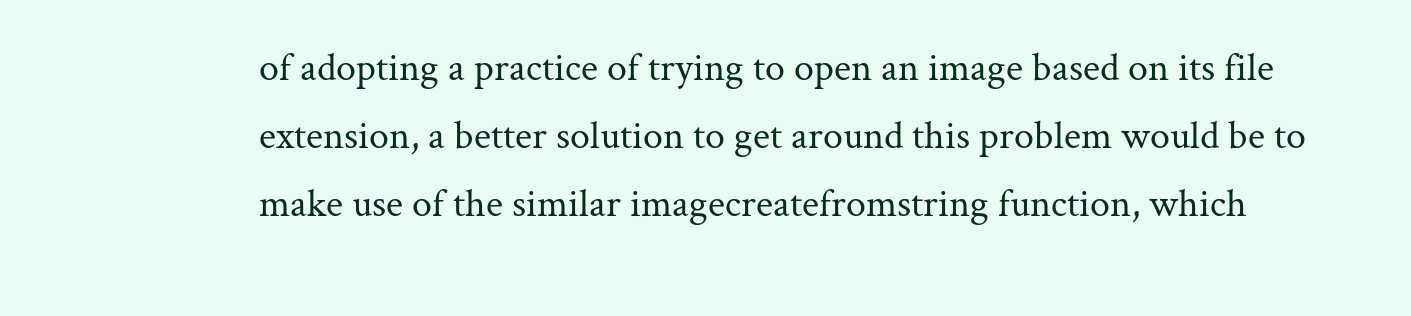of adopting a practice of trying to open an image based on its file extension, a better solution to get around this problem would be to make use of the similar imagecreatefromstring function, which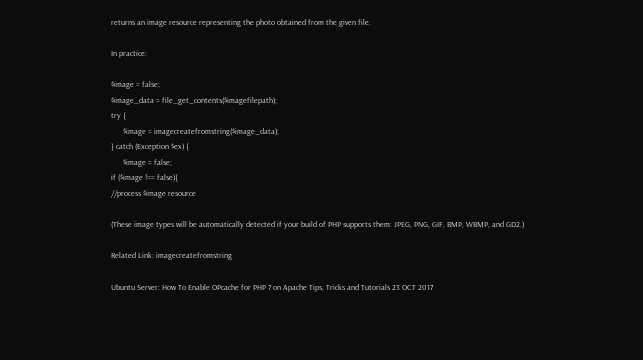returns an image resource representing the photo obtained from the given file.

In practice:

$image = false;
$image_data = file_get_contents($imagefilepath);
try {
      $image = imagecreatefromstring($image_data);
} catch (Exception $ex) {
      $image = false;
if ($image !== false){
//process $image resource

(These image types will be automatically detected if your build of PHP supports them: JPEG, PNG, GIF, BMP, WBMP, and GD2.)

Related Link: imagecreatefromstring

Ubuntu Server: How To Enable OPcache for PHP 7 on Apache Tips, Tricks and Tutorials 23 OCT 2017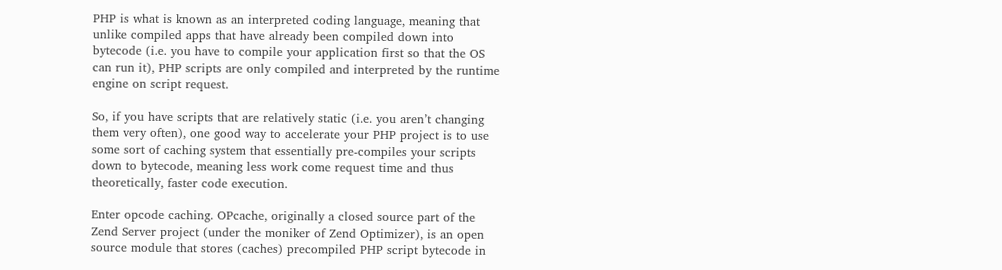PHP is what is known as an interpreted coding language, meaning that unlike compiled apps that have already been compiled down into bytecode (i.e. you have to compile your application first so that the OS can run it), PHP scripts are only compiled and interpreted by the runtime engine on script request.

So, if you have scripts that are relatively static (i.e. you aren’t changing them very often), one good way to accelerate your PHP project is to use some sort of caching system that essentially pre-compiles your scripts down to bytecode, meaning less work come request time and thus theoretically, faster code execution.

Enter opcode caching. OPcache, originally a closed source part of the Zend Server project (under the moniker of Zend Optimizer), is an open source module that stores (caches) precompiled PHP script bytecode in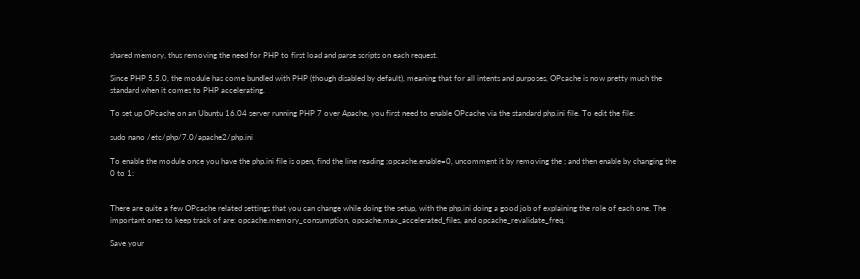shared memory, thus removing the need for PHP to first load and parse scripts on each request.

Since PHP 5.5.0, the module has come bundled with PHP (though disabled by default), meaning that for all intents and purposes, OPcache is now pretty much the standard when it comes to PHP accelerating.

To set up OPcache on an Ubuntu 16.04 server running PHP 7 over Apache, you first need to enable OPcache via the standard php.ini file. To edit the file:

sudo nano /etc/php/7.0/apache2/php.ini

To enable the module once you have the php.ini file is open, find the line reading ;opcache.enable=0, uncomment it by removing the ; and then enable by changing the 0 to 1:


There are quite a few OPcache related settings that you can change while doing the setup, with the php.ini doing a good job of explaining the role of each one. The important ones to keep track of are: opcache.memory_consumption, opcache.max_accelerated_files, and opcache_revalidate_freq.

Save your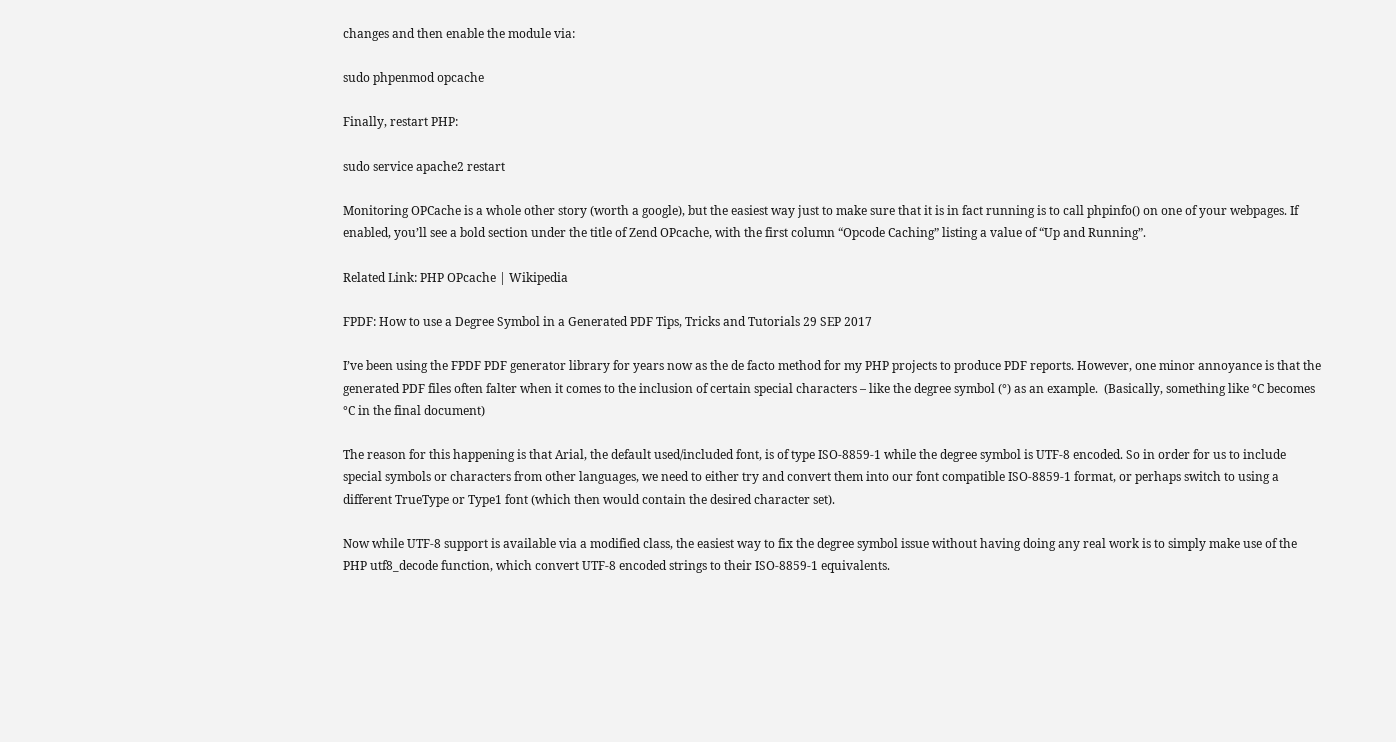changes and then enable the module via:

sudo phpenmod opcache

Finally, restart PHP:

sudo service apache2 restart

Monitoring OPCache is a whole other story (worth a google), but the easiest way just to make sure that it is in fact running is to call phpinfo() on one of your webpages. If enabled, you’ll see a bold section under the title of Zend OPcache, with the first column “Opcode Caching” listing a value of “Up and Running”.

Related Link: PHP OPcache | Wikipedia

FPDF: How to use a Degree Symbol in a Generated PDF Tips, Tricks and Tutorials 29 SEP 2017

I’ve been using the FPDF PDF generator library for years now as the de facto method for my PHP projects to produce PDF reports. However, one minor annoyance is that the generated PDF files often falter when it comes to the inclusion of certain special characters – like the degree symbol (°) as an example.  (Basically, something like °C becomes °C in the final document)

The reason for this happening is that Arial, the default used/included font, is of type ISO-8859-1 while the degree symbol is UTF-8 encoded. So in order for us to include special symbols or characters from other languages, we need to either try and convert them into our font compatible ISO-8859-1 format, or perhaps switch to using a different TrueType or Type1 font (which then would contain the desired character set).

Now while UTF-8 support is available via a modified class, the easiest way to fix the degree symbol issue without having doing any real work is to simply make use of the PHP utf8_decode function, which convert UTF-8 encoded strings to their ISO-8859-1 equivalents.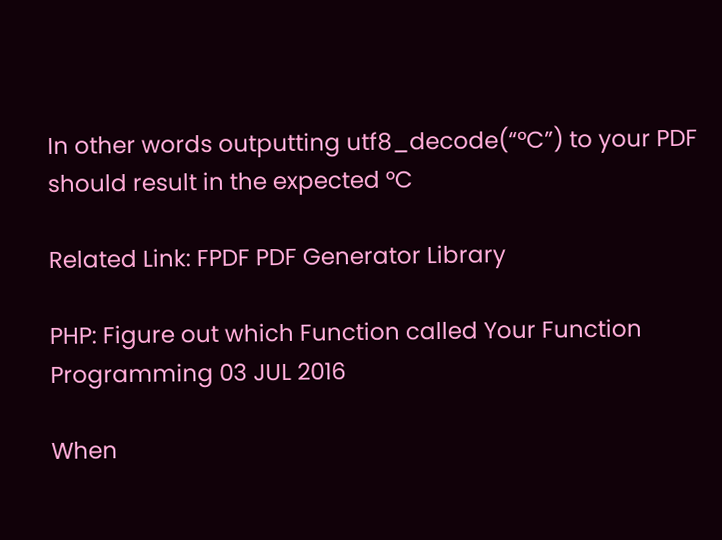In other words outputting utf8_decode(“°C”) to your PDF should result in the expected °C

Related Link: FPDF PDF Generator Library

PHP: Figure out which Function called Your Function Programming 03 JUL 2016

When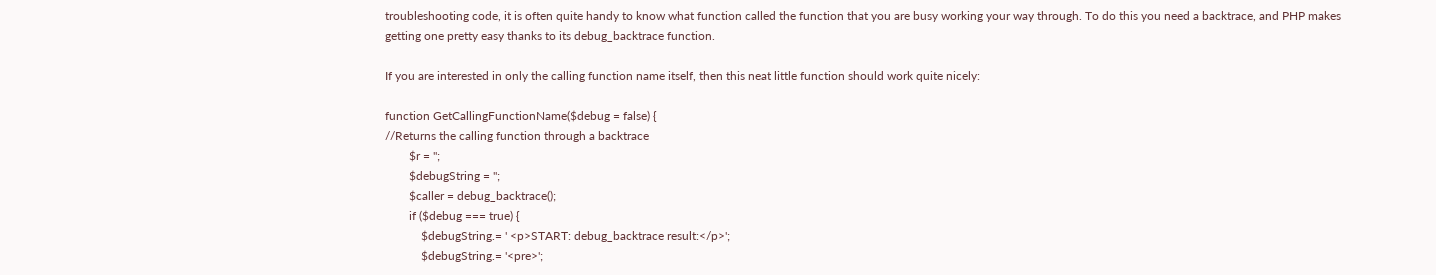troubleshooting code, it is often quite handy to know what function called the function that you are busy working your way through. To do this you need a backtrace, and PHP makes getting one pretty easy thanks to its debug_backtrace function.

If you are interested in only the calling function name itself, then this neat little function should work quite nicely:

function GetCallingFunctionName($debug = false) {
//Returns the calling function through a backtrace
        $r = '';
        $debugString = '';
        $caller = debug_backtrace();
        if ($debug === true) {
            $debugString.= ' <p>START: debug_backtrace result:</p>';
            $debugString.= '<pre>';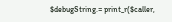$debugString.= print_r($caller,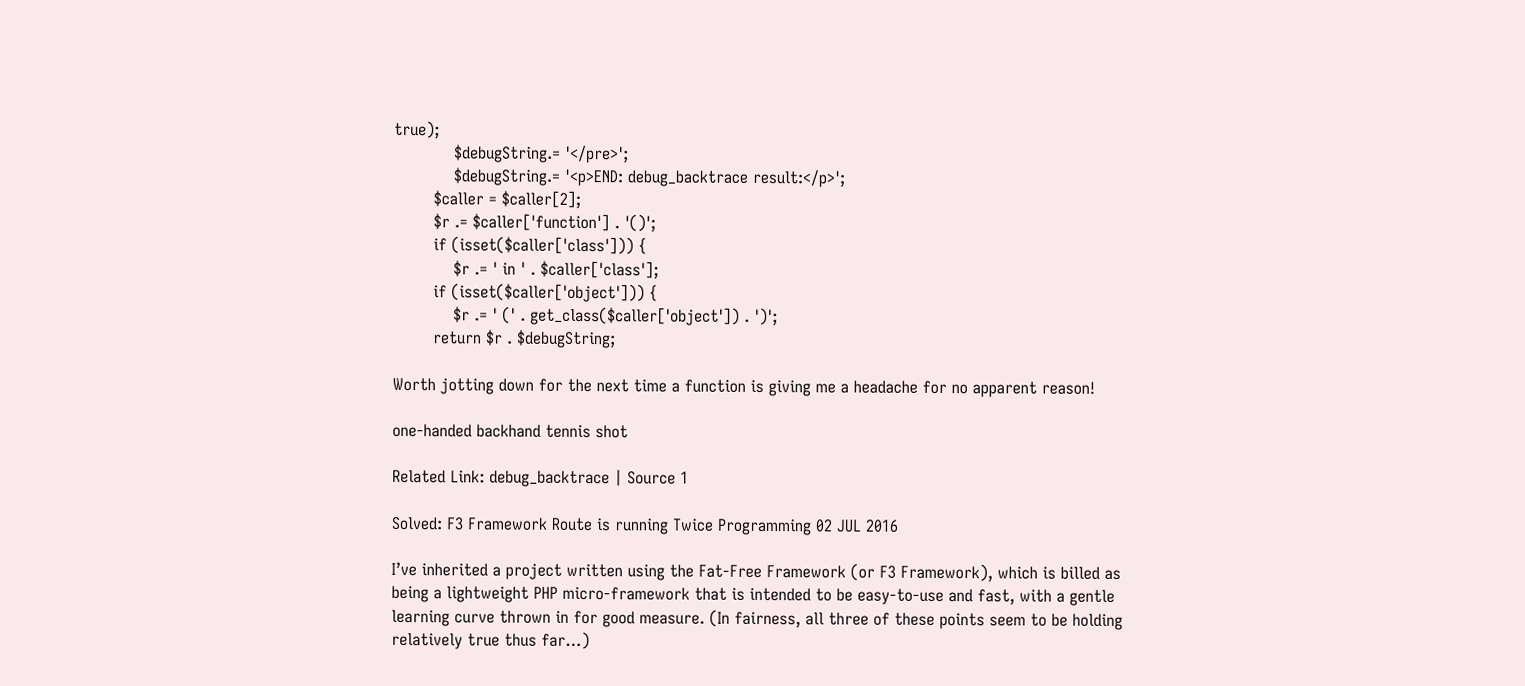true);
            $debugString.= '</pre>';
            $debugString.= '<p>END: debug_backtrace result:</p>';
        $caller = $caller[2];
        $r .= $caller['function'] . '()';
        if (isset($caller['class'])) {
            $r .= ' in ' . $caller['class'];
        if (isset($caller['object'])) {
            $r .= ' (' . get_class($caller['object']) . ')';
        return $r . $debugString;

Worth jotting down for the next time a function is giving me a headache for no apparent reason!

one-handed backhand tennis shot

Related Link: debug_backtrace | Source 1

Solved: F3 Framework Route is running Twice Programming 02 JUL 2016

I’ve inherited a project written using the Fat-Free Framework (or F3 Framework), which is billed as being a lightweight PHP micro-framework that is intended to be easy-to-use and fast, with a gentle learning curve thrown in for good measure. (In fairness, all three of these points seem to be holding relatively true thus far…)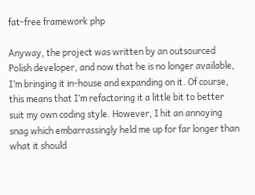fat-free framework php

Anyway, the project was written by an outsourced Polish developer, and now that he is no longer available, I’m bringing it in-house and expanding on it. Of course, this means that I’m refactoring it a little bit to better suit my own coding style. However, I hit an annoying snag which embarrassingly held me up for far longer than what it should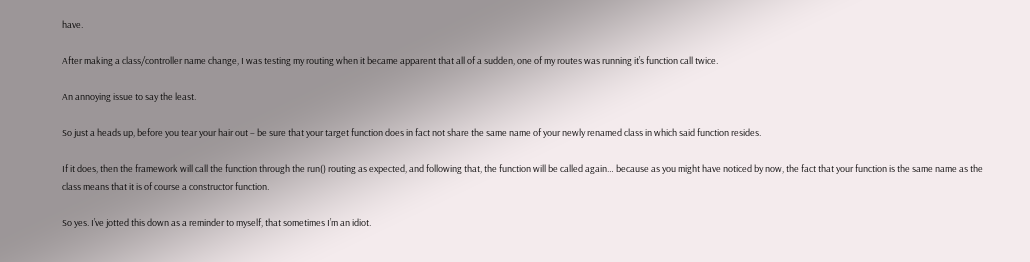have.

After making a class/controller name change, I was testing my routing when it became apparent that all of a sudden, one of my routes was running it’s function call twice.

An annoying issue to say the least.

So just a heads up, before you tear your hair out – be sure that your target function does in fact not share the same name of your newly renamed class in which said function resides.

If it does, then the framework will call the function through the run() routing as expected, and following that, the function will be called again… because as you might have noticed by now, the fact that your function is the same name as the class means that it is of course a constructor function.

So yes. I’ve jotted this down as a reminder to myself, that sometimes I’m an idiot.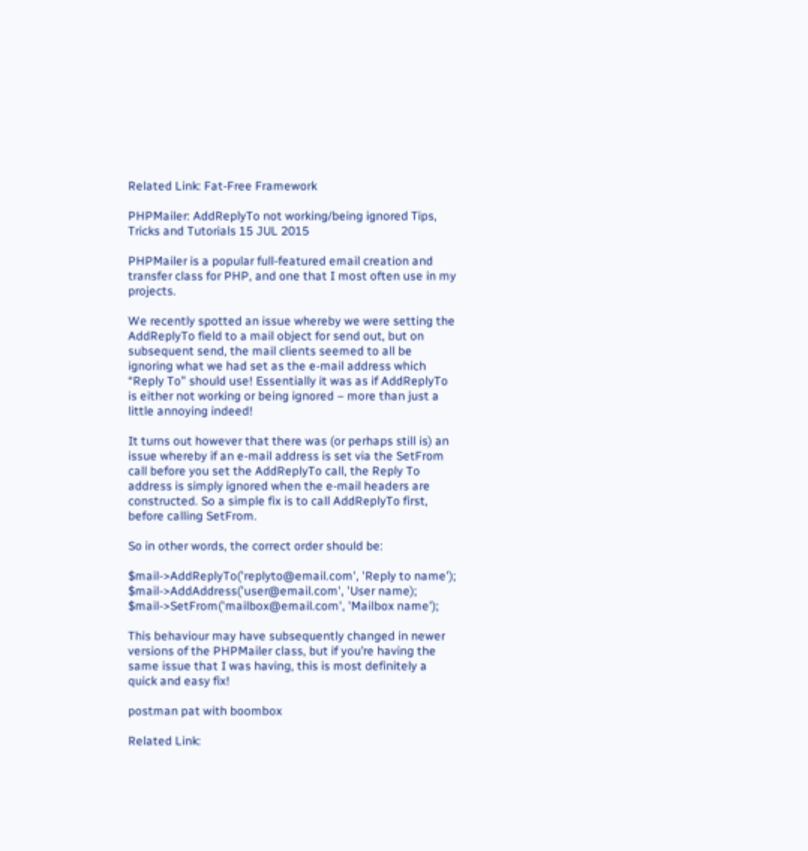Related Link: Fat-Free Framework

PHPMailer: AddReplyTo not working/being ignored Tips, Tricks and Tutorials 15 JUL 2015

PHPMailer is a popular full-featured email creation and transfer class for PHP, and one that I most often use in my projects.

We recently spotted an issue whereby we were setting the AddReplyTo field to a mail object for send out, but on subsequent send, the mail clients seemed to all be ignoring what we had set as the e-mail address which “Reply To” should use! Essentially it was as if AddReplyTo is either not working or being ignored – more than just a little annoying indeed!

It turns out however that there was (or perhaps still is) an issue whereby if an e-mail address is set via the SetFrom call before you set the AddReplyTo call, the Reply To address is simply ignored when the e-mail headers are constructed. So a simple fix is to call AddReplyTo first, before calling SetFrom.

So in other words, the correct order should be:

$mail->AddReplyTo('replyto@email.com', 'Reply to name');
$mail->AddAddress('user@email.com', 'User name);
$mail->SetFrom('mailbox@email.com', 'Mailbox name');

This behaviour may have subsequently changed in newer versions of the PHPMailer class, but if you’re having the same issue that I was having, this is most definitely a quick and easy fix!

postman pat with boombox

Related Link: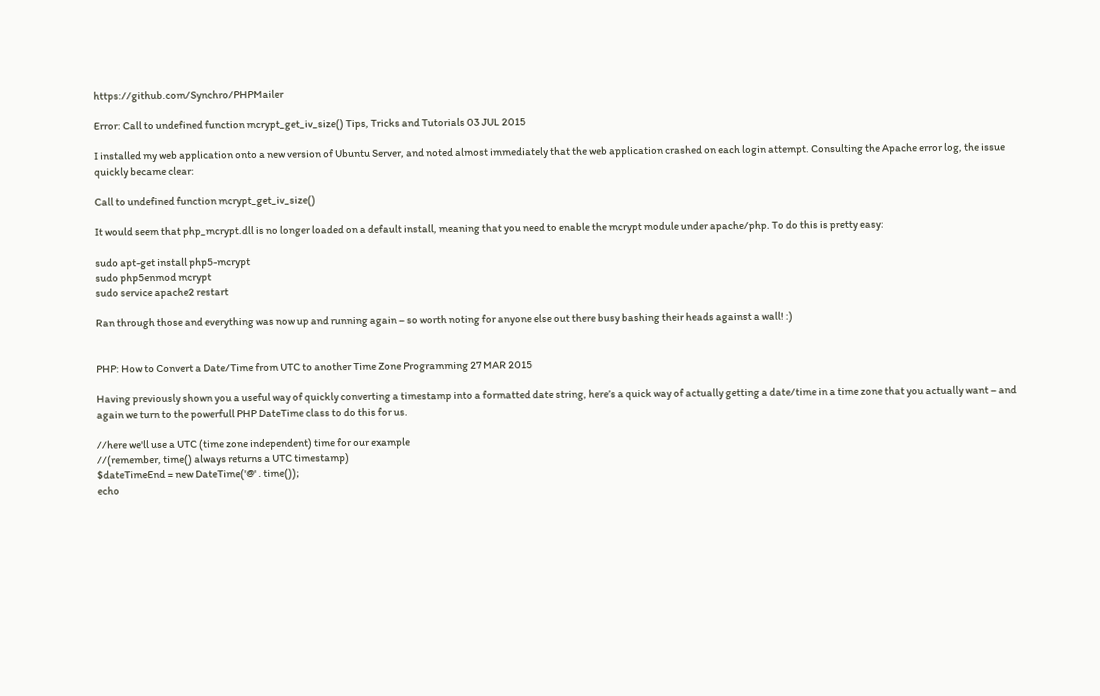https://github.com/Synchro/PHPMailer

Error: Call to undefined function mcrypt_get_iv_size() Tips, Tricks and Tutorials 03 JUL 2015

I installed my web application onto a new version of Ubuntu Server, and noted almost immediately that the web application crashed on each login attempt. Consulting the Apache error log, the issue quickly became clear:

Call to undefined function mcrypt_get_iv_size()

It would seem that php_mcrypt.dll is no longer loaded on a default install, meaning that you need to enable the mcrypt module under apache/php. To do this is pretty easy:

sudo apt-get install php5-mcrypt
sudo php5enmod mcrypt
sudo service apache2 restart

Ran through those and everything was now up and running again – so worth noting for anyone else out there busy bashing their heads against a wall! :)


PHP: How to Convert a Date/Time from UTC to another Time Zone Programming 27 MAR 2015

Having previously shown you a useful way of quickly converting a timestamp into a formatted date string, here’s a quick way of actually getting a date/time in a time zone that you actually want – and again we turn to the powerfull PHP DateTime class to do this for us.

//here we'll use a UTC (time zone independent) time for our example
//(remember, time() always returns a UTC timestamp)
$dateTimeEnd = new DateTime('@' . time());
echo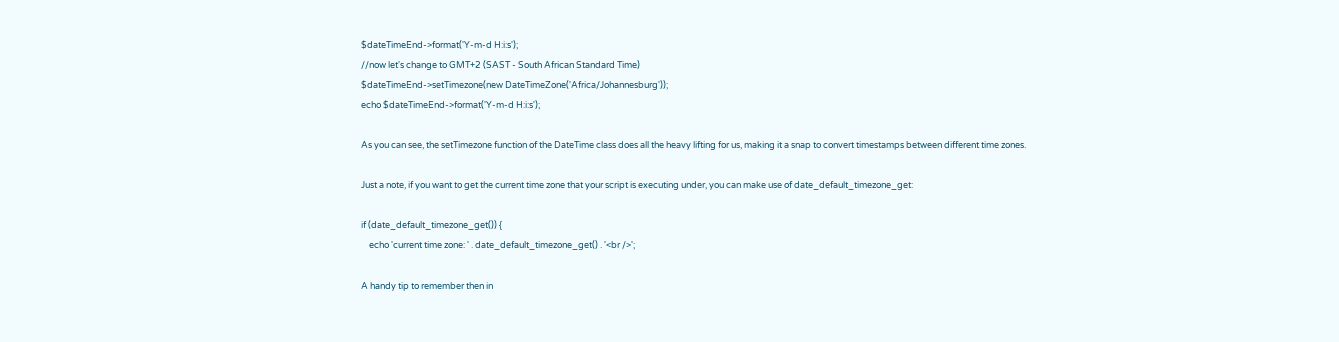$dateTimeEnd->format('Y-m-d H:i:s');
//now let's change to GMT+2 (SAST - South African Standard Time)
$dateTimeEnd->setTimezone(new DateTimeZone('Africa/Johannesburg'));
echo $dateTimeEnd->format('Y-m-d H:i:s');

As you can see, the setTimezone function of the DateTime class does all the heavy lifting for us, making it a snap to convert timestamps between different time zones.

Just a note, if you want to get the current time zone that your script is executing under, you can make use of date_default_timezone_get:

if (date_default_timezone_get()) {
    echo 'current time zone: ' . date_default_timezone_get() . '<br />';

A handy tip to remember then in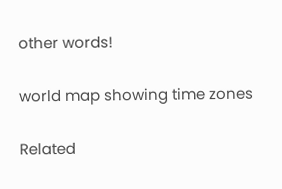other words!

world map showing time zones

Related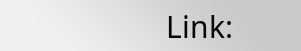Link: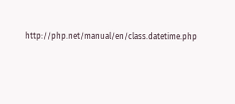http://php.net/manual/en/class.datetime.php